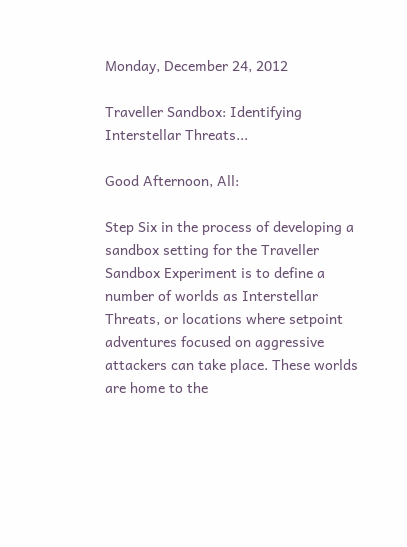Monday, December 24, 2012

Traveller Sandbox: Identifying Interstellar Threats...

Good Afternoon, All:

Step Six in the process of developing a sandbox setting for the Traveller Sandbox Experiment is to define a number of worlds as Interstellar Threats, or locations where setpoint adventures focused on aggressive attackers can take place. These worlds are home to the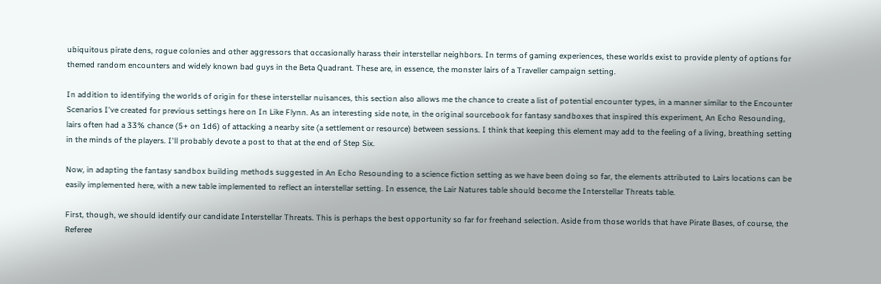ubiquitous pirate dens, rogue colonies and other aggressors that occasionally harass their interstellar neighbors. In terms of gaming experiences, these worlds exist to provide plenty of options for themed random encounters and widely known bad guys in the Beta Quadrant. These are, in essence, the monster lairs of a Traveller campaign setting.

In addition to identifying the worlds of origin for these interstellar nuisances, this section also allows me the chance to create a list of potential encounter types, in a manner similar to the Encounter Scenarios I've created for previous settings here on In Like Flynn. As an interesting side note, in the original sourcebook for fantasy sandboxes that inspired this experiment, An Echo Resounding, lairs often had a 33% chance (5+ on 1d6) of attacking a nearby site (a settlement or resource) between sessions. I think that keeping this element may add to the feeling of a living, breathing setting in the minds of the players. I'll probably devote a post to that at the end of Step Six.

Now, in adapting the fantasy sandbox building methods suggested in An Echo Resounding to a science fiction setting as we have been doing so far, the elements attributed to Lairs locations can be easily implemented here, with a new table implemented to reflect an interstellar setting. In essence, the Lair Natures table should become the Interstellar Threats table.

First, though, we should identify our candidate Interstellar Threats. This is perhaps the best opportunity so far for freehand selection. Aside from those worlds that have Pirate Bases, of course, the Referee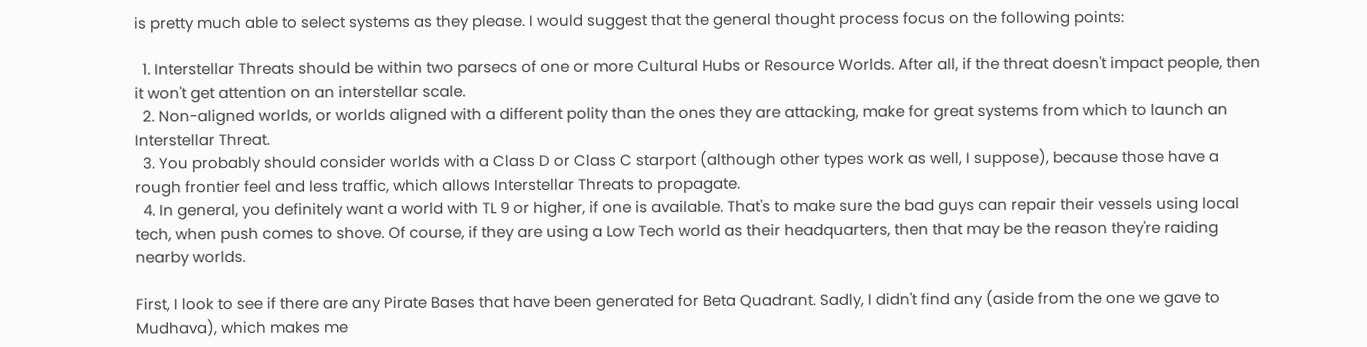is pretty much able to select systems as they please. I would suggest that the general thought process focus on the following points:

  1. Interstellar Threats should be within two parsecs of one or more Cultural Hubs or Resource Worlds. After all, if the threat doesn't impact people, then it won't get attention on an interstellar scale.
  2. Non-aligned worlds, or worlds aligned with a different polity than the ones they are attacking, make for great systems from which to launch an Interstellar Threat.
  3. You probably should consider worlds with a Class D or Class C starport (although other types work as well, I suppose), because those have a rough frontier feel and less traffic, which allows Interstellar Threats to propagate.
  4. In general, you definitely want a world with TL 9 or higher, if one is available. That's to make sure the bad guys can repair their vessels using local tech, when push comes to shove. Of course, if they are using a Low Tech world as their headquarters, then that may be the reason they're raiding nearby worlds.

First, I look to see if there are any Pirate Bases that have been generated for Beta Quadrant. Sadly, I didn't find any (aside from the one we gave to Mudhava), which makes me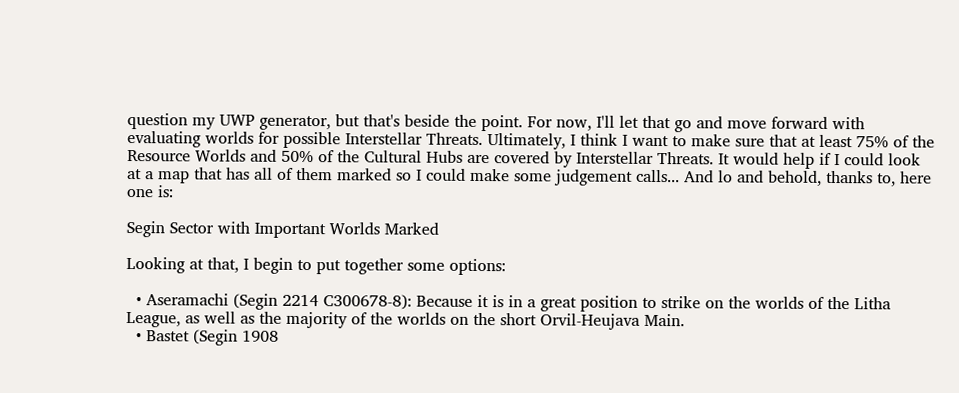question my UWP generator, but that's beside the point. For now, I'll let that go and move forward with evaluating worlds for possible Interstellar Threats. Ultimately, I think I want to make sure that at least 75% of the Resource Worlds and 50% of the Cultural Hubs are covered by Interstellar Threats. It would help if I could look at a map that has all of them marked so I could make some judgement calls... And lo and behold, thanks to, here one is:

Segin Sector with Important Worlds Marked

Looking at that, I begin to put together some options:

  • Aseramachi (Segin 2214 C300678-8): Because it is in a great position to strike on the worlds of the Litha League, as well as the majority of the worlds on the short Orvil-Heujava Main.
  • Bastet (Segin 1908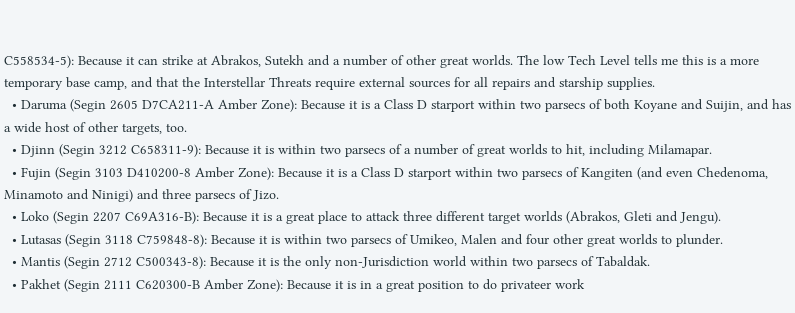C558534-5): Because it can strike at Abrakos, Sutekh and a number of other great worlds. The low Tech Level tells me this is a more temporary base camp, and that the Interstellar Threats require external sources for all repairs and starship supplies.
  • Daruma (Segin 2605 D7CA211-A Amber Zone): Because it is a Class D starport within two parsecs of both Koyane and Suijin, and has a wide host of other targets, too.
  • Djinn (Segin 3212 C658311-9): Because it is within two parsecs of a number of great worlds to hit, including Milamapar.
  • Fujin (Segin 3103 D410200-8 Amber Zone): Because it is a Class D starport within two parsecs of Kangiten (and even Chedenoma, Minamoto and Ninigi) and three parsecs of Jizo.
  • Loko (Segin 2207 C69A316-B): Because it is a great place to attack three different target worlds (Abrakos, Gleti and Jengu).
  • Lutasas (Segin 3118 C759848-8): Because it is within two parsecs of Umikeo, Malen and four other great worlds to plunder.
  • Mantis (Segin 2712 C500343-8): Because it is the only non-Jurisdiction world within two parsecs of Tabaldak.
  • Pakhet (Segin 2111 C620300-B Amber Zone): Because it is in a great position to do privateer work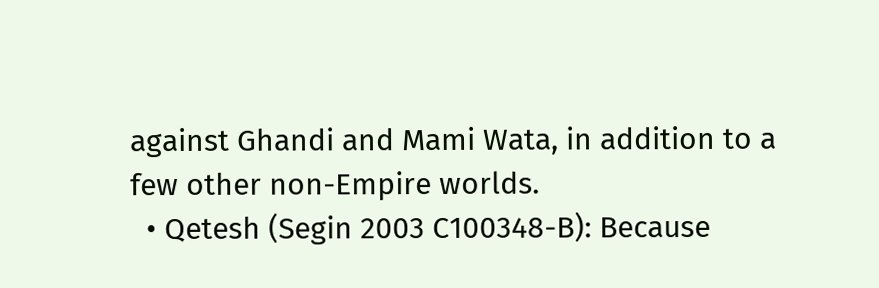against Ghandi and Mami Wata, in addition to a few other non-Empire worlds.
  • Qetesh (Segin 2003 C100348-B): Because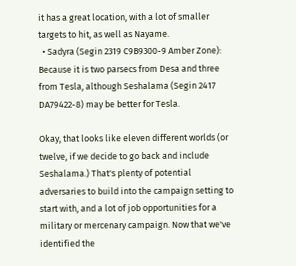it has a great location, with a lot of smaller targets to hit, as well as Nayame.
  • Sadyra (Segin 2319 C9B9300-9 Amber Zone): Because it is two parsecs from Desa and three from Tesla, although Seshalama (Segin 2417 DA79422-8) may be better for Tesla.

Okay, that looks like eleven different worlds (or twelve, if we decide to go back and include Seshalama.) That's plenty of potential adversaries to build into the campaign setting to start with, and a lot of job opportunities for a military or mercenary campaign. Now that we've identified the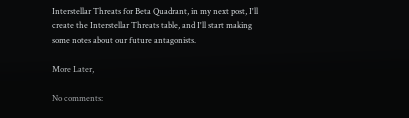Interstellar Threats for Beta Quadrant, in my next post, I'll create the Interstellar Threats table, and I'll start making some notes about our future antagonists.

More Later,

No comments: